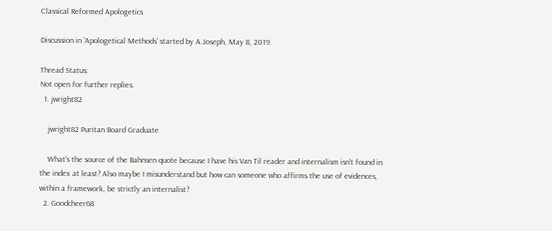Classical Reformed Apologetics

Discussion in 'Apologetical Methods' started by A.Joseph, May 8, 2019.

Thread Status:
Not open for further replies.
  1. jwright82

    jwright82 Puritan Board Graduate

    What's the source of the Bahnsen quote because I have his Van Til reader and internalism isn't found in the index at least? Also maybe I misunderstand but how can someone who affirms the use of evidences, within a framework, be strictly an internalist?
  2. Goodcheer68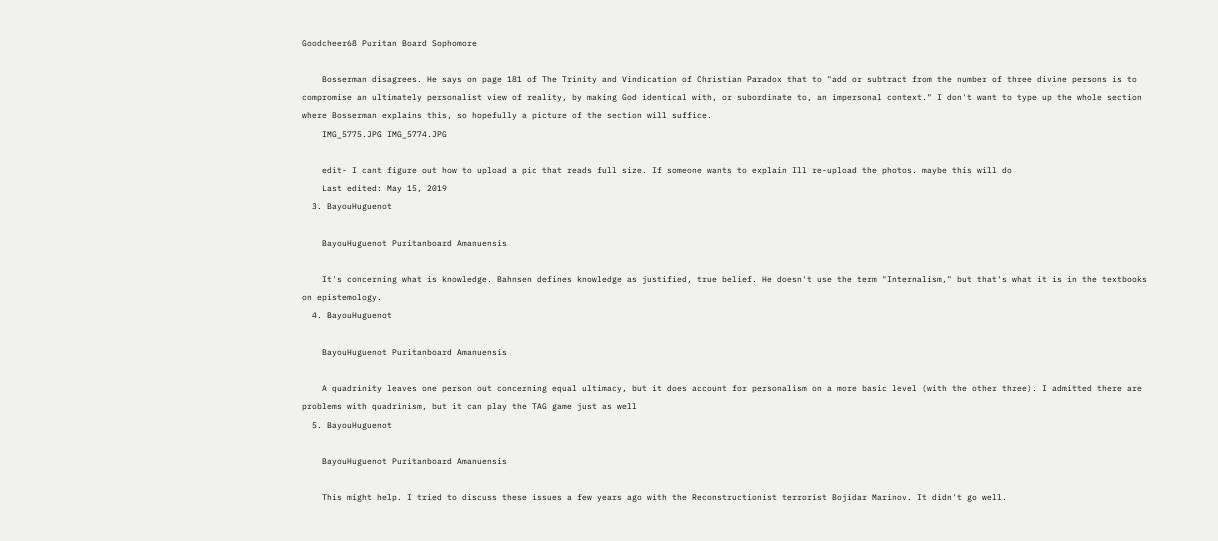Goodcheer68 Puritan Board Sophomore

    Bosserman disagrees. He says on page 181 of The Trinity and Vindication of Christian Paradox that to "add or subtract from the number of three divine persons is to compromise an ultimately personalist view of reality, by making God identical with, or subordinate to, an impersonal context." I don't want to type up the whole section where Bosserman explains this, so hopefully a picture of the section will suffice.
    IMG_5775.JPG IMG_5774.JPG

    edit- I cant figure out how to upload a pic that reads full size. If someone wants to explain Ill re-upload the photos. maybe this will do
    Last edited: May 15, 2019
  3. BayouHuguenot

    BayouHuguenot Puritanboard Amanuensis

    It's concerning what is knowledge. Bahnsen defines knowledge as justified, true belief. He doesn't use the term "Internalism," but that's what it is in the textbooks on epistemology.
  4. BayouHuguenot

    BayouHuguenot Puritanboard Amanuensis

    A quadrinity leaves one person out concerning equal ultimacy, but it does account for personalism on a more basic level (with the other three). I admitted there are problems with quadrinism, but it can play the TAG game just as well
  5. BayouHuguenot

    BayouHuguenot Puritanboard Amanuensis

    This might help. I tried to discuss these issues a few years ago with the Reconstructionist terrorist Bojidar Marinov. It didn't go well.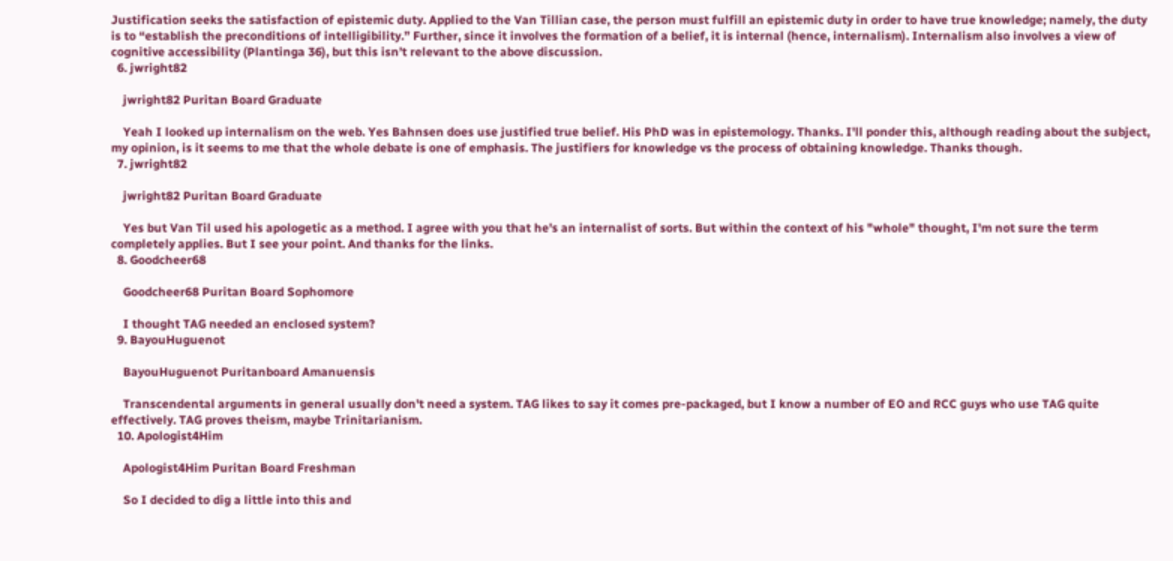Justification seeks the satisfaction of epistemic duty. Applied to the Van Tillian case, the person must fulfill an epistemic duty in order to have true knowledge; namely, the duty is to “establish the preconditions of intelligibility.” Further, since it involves the formation of a belief, it is internal (hence, internalism). Internalism also involves a view of cognitive accessibility (Plantinga 36), but this isn’t relevant to the above discussion.
  6. jwright82

    jwright82 Puritan Board Graduate

    Yeah I looked up internalism on the web. Yes Bahnsen does use justified true belief. His PhD was in epistemology. Thanks. I'll ponder this, although reading about the subject, my opinion, is it seems to me that the whole debate is one of emphasis. The justifiers for knowledge vs the process of obtaining knowledge. Thanks though.
  7. jwright82

    jwright82 Puritan Board Graduate

    Yes but Van Til used his apologetic as a method. I agree with you that he's an internalist of sorts. But within the context of his "whole" thought, I'm not sure the term completely applies. But I see your point. And thanks for the links.
  8. Goodcheer68

    Goodcheer68 Puritan Board Sophomore

    I thought TAG needed an enclosed system?
  9. BayouHuguenot

    BayouHuguenot Puritanboard Amanuensis

    Transcendental arguments in general usually don't need a system. TAG likes to say it comes pre-packaged, but I know a number of EO and RCC guys who use TAG quite effectively. TAG proves theism, maybe Trinitarianism.
  10. Apologist4Him

    Apologist4Him Puritan Board Freshman

    So I decided to dig a little into this and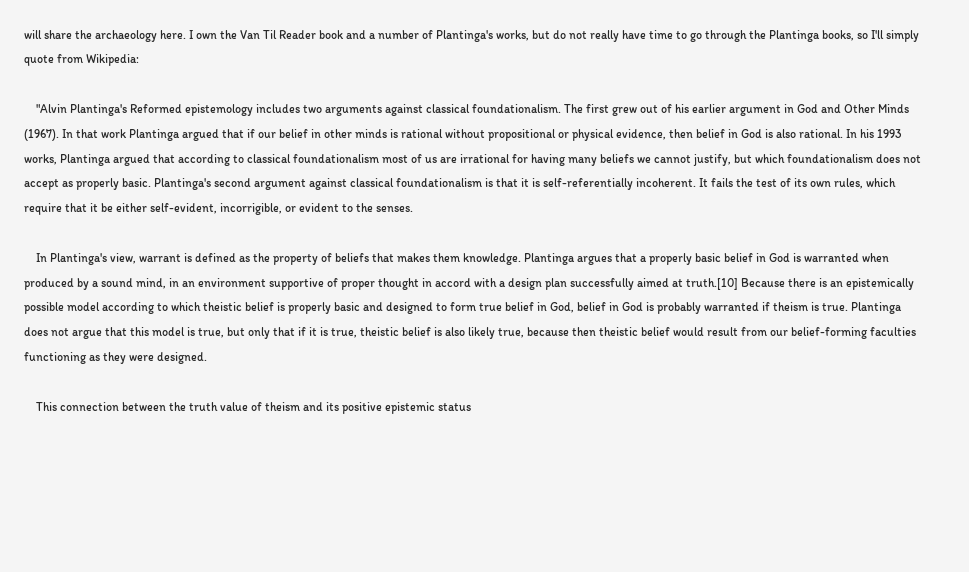will share the archaeology here. I own the Van Til Reader book and a number of Plantinga's works, but do not really have time to go through the Plantinga books, so I'll simply quote from Wikipedia:

    "Alvin Plantinga's Reformed epistemology includes two arguments against classical foundationalism. The first grew out of his earlier argument in God and Other Minds (1967). In that work Plantinga argued that if our belief in other minds is rational without propositional or physical evidence, then belief in God is also rational. In his 1993 works, Plantinga argued that according to classical foundationalism most of us are irrational for having many beliefs we cannot justify, but which foundationalism does not accept as properly basic. Plantinga's second argument against classical foundationalism is that it is self-referentially incoherent. It fails the test of its own rules, which require that it be either self-evident, incorrigible, or evident to the senses.

    In Plantinga's view, warrant is defined as the property of beliefs that makes them knowledge. Plantinga argues that a properly basic belief in God is warranted when produced by a sound mind, in an environment supportive of proper thought in accord with a design plan successfully aimed at truth.[10] Because there is an epistemically possible model according to which theistic belief is properly basic and designed to form true belief in God, belief in God is probably warranted if theism is true. Plantinga does not argue that this model is true, but only that if it is true, theistic belief is also likely true, because then theistic belief would result from our belief-forming faculties functioning as they were designed.

    This connection between the truth value of theism and its positive epistemic status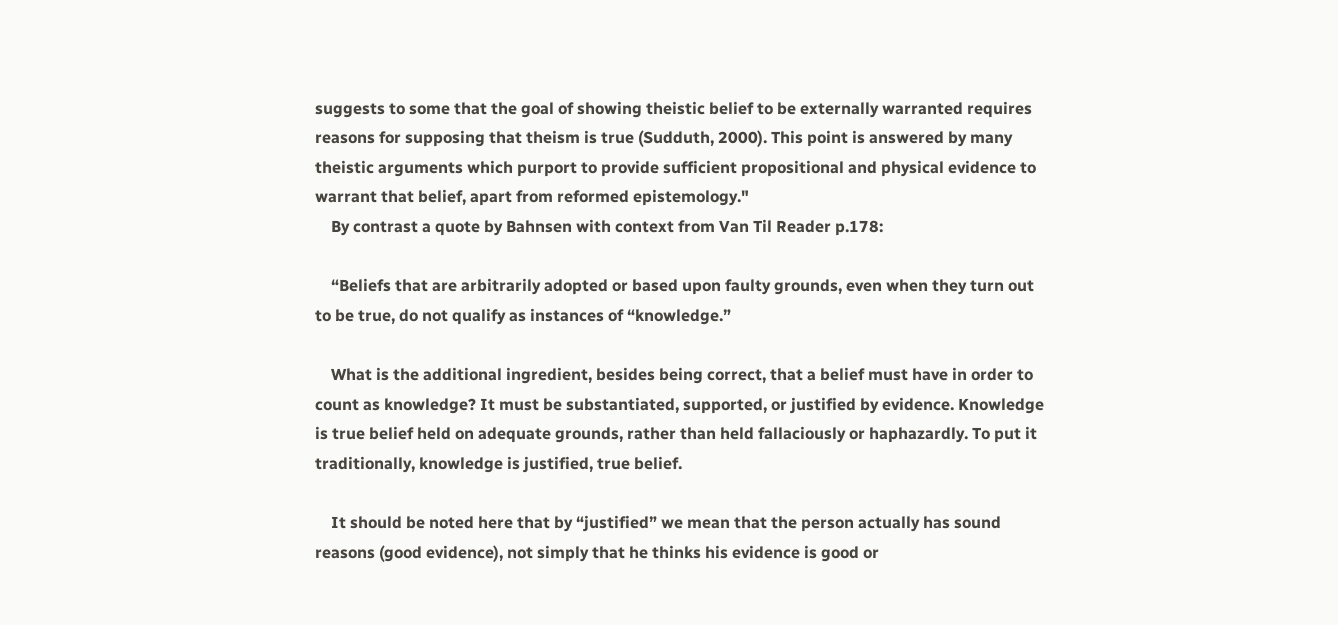suggests to some that the goal of showing theistic belief to be externally warranted requires reasons for supposing that theism is true (Sudduth, 2000). This point is answered by many theistic arguments which purport to provide sufficient propositional and physical evidence to warrant that belief, apart from reformed epistemology."
    By contrast a quote by Bahnsen with context from Van Til Reader p.178:

    “Beliefs that are arbitrarily adopted or based upon faulty grounds, even when they turn out to be true, do not qualify as instances of “knowledge.”

    What is the additional ingredient, besides being correct, that a belief must have in order to count as knowledge? It must be substantiated, supported, or justified by evidence. Knowledge is true belief held on adequate grounds, rather than held fallaciously or haphazardly. To put it traditionally, knowledge is justified, true belief.

    It should be noted here that by “justified” we mean that the person actually has sound reasons (good evidence), not simply that he thinks his evidence is good or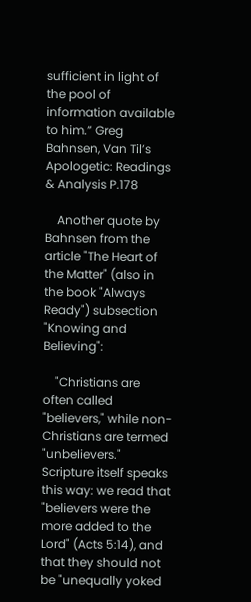sufficient in light of the pool of information available to him.” Greg Bahnsen, Van Til’s Apologetic: Readings & Analysis P.178

    Another quote by Bahnsen from the article "The Heart of the Matter" (also in the book "Always Ready") subsection "Knowing and Believing":

    "Christians are often called "believers," while non-Christians are termed "unbelievers." Scripture itself speaks this way: we read that "believers were the more added to the Lord" (Acts 5:14), and that they should not be "unequally yoked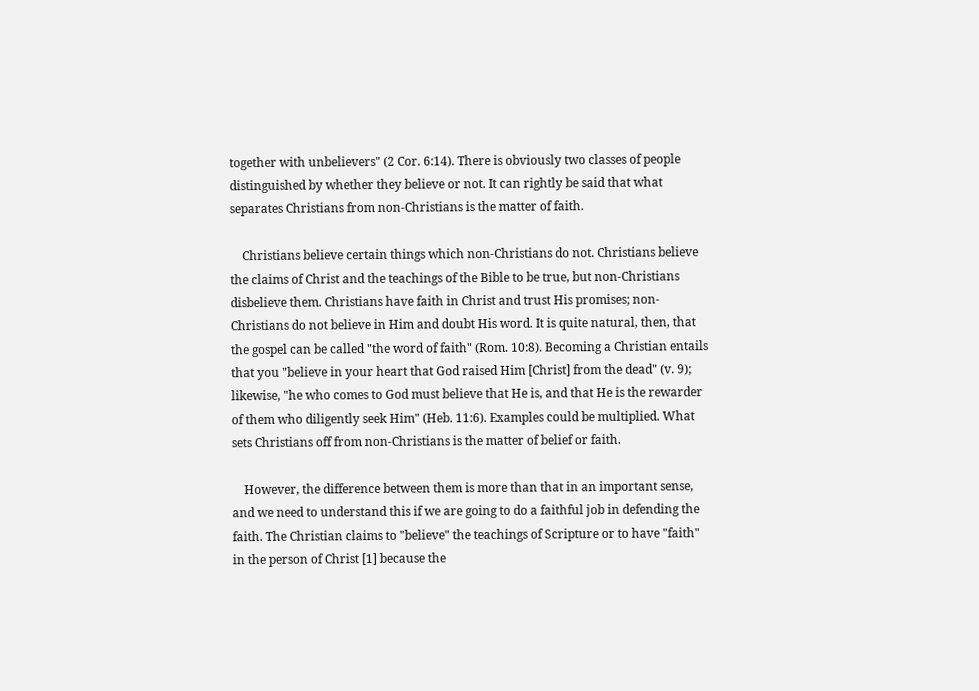together with unbelievers" (2 Cor. 6:14). There is obviously two classes of people distinguished by whether they believe or not. It can rightly be said that what separates Christians from non-Christians is the matter of faith.

    Christians believe certain things which non-Christians do not. Christians believe the claims of Christ and the teachings of the Bible to be true, but non-Christians disbelieve them. Christians have faith in Christ and trust His promises; non-Christians do not believe in Him and doubt His word. It is quite natural, then, that the gospel can be called "the word of faith" (Rom. 10:8). Becoming a Christian entails that you "believe in your heart that God raised Him [Christ] from the dead" (v. 9); likewise, "he who comes to God must believe that He is, and that He is the rewarder of them who diligently seek Him" (Heb. 11:6). Examples could be multiplied. What sets Christians off from non-Christians is the matter of belief or faith.

    However, the difference between them is more than that in an important sense, and we need to understand this if we are going to do a faithful job in defending the faith. The Christian claims to "believe" the teachings of Scripture or to have "faith" in the person of Christ [1] because the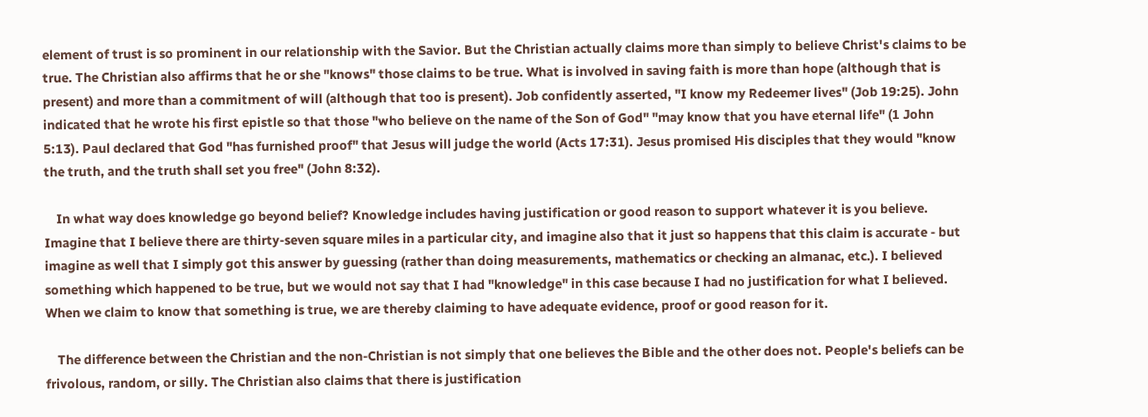element of trust is so prominent in our relationship with the Savior. But the Christian actually claims more than simply to believe Christ's claims to be true. The Christian also affirms that he or she "knows" those claims to be true. What is involved in saving faith is more than hope (although that is present) and more than a commitment of will (although that too is present). Job confidently asserted, "I know my Redeemer lives" (Job 19:25). John indicated that he wrote his first epistle so that those "who believe on the name of the Son of God" "may know that you have eternal life" (1 John 5:13). Paul declared that God "has furnished proof" that Jesus will judge the world (Acts 17:31). Jesus promised His disciples that they would "know the truth, and the truth shall set you free" (John 8:32).

    In what way does knowledge go beyond belief? Knowledge includes having justification or good reason to support whatever it is you believe. Imagine that I believe there are thirty-seven square miles in a particular city, and imagine also that it just so happens that this claim is accurate - but imagine as well that I simply got this answer by guessing (rather than doing measurements, mathematics or checking an almanac, etc.). I believed something which happened to be true, but we would not say that I had "knowledge" in this case because I had no justification for what I believed. When we claim to know that something is true, we are thereby claiming to have adequate evidence, proof or good reason for it.

    The difference between the Christian and the non-Christian is not simply that one believes the Bible and the other does not. People's beliefs can be frivolous, random, or silly. The Christian also claims that there is justification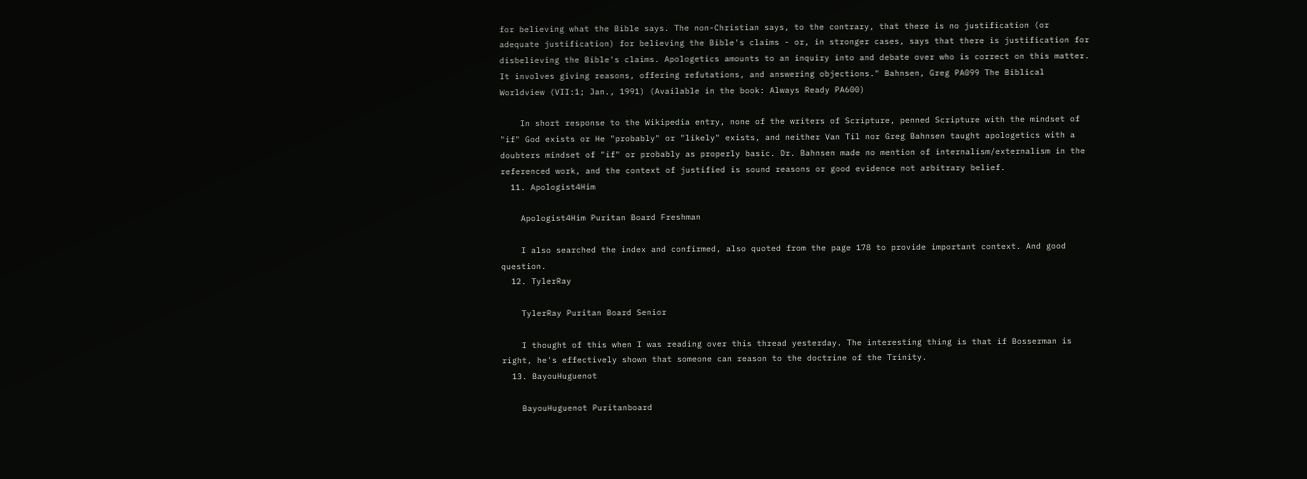for believing what the Bible says. The non-Christian says, to the contrary, that there is no justification (or adequate justification) for believing the Bible's claims - or, in stronger cases, says that there is justification for disbelieving the Bible's claims. Apologetics amounts to an inquiry into and debate over who is correct on this matter. It involves giving reasons, offering refutations, and answering objections." Bahnsen, Greg PA099 The Biblical Worldview (VII:1; Jan., 1991) (Available in the book: Always Ready PA600)

    In short response to the Wikipedia entry, none of the writers of Scripture, penned Scripture with the mindset of "if" God exists or He "probably" or "likely" exists, and neither Van Til nor Greg Bahnsen taught apologetics with a doubters mindset of "if" or probably as properly basic. Dr. Bahnsen made no mention of internalism/externalism in the referenced work, and the context of justified is sound reasons or good evidence not arbitrary belief.
  11. Apologist4Him

    Apologist4Him Puritan Board Freshman

    I also searched the index and confirmed, also quoted from the page 178 to provide important context. And good question.
  12. TylerRay

    TylerRay Puritan Board Senior

    I thought of this when I was reading over this thread yesterday. The interesting thing is that if Bosserman is right, he's effectively shown that someone can reason to the doctrine of the Trinity.
  13. BayouHuguenot

    BayouHuguenot Puritanboard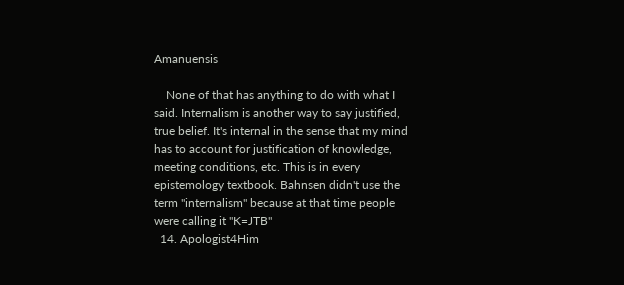Amanuensis

    None of that has anything to do with what I said. Internalism is another way to say justified, true belief. It's internal in the sense that my mind has to account for justification of knowledge, meeting conditions, etc. This is in every epistemology textbook. Bahnsen didn't use the term "internalism" because at that time people were calling it "K=JTB"
  14. Apologist4Him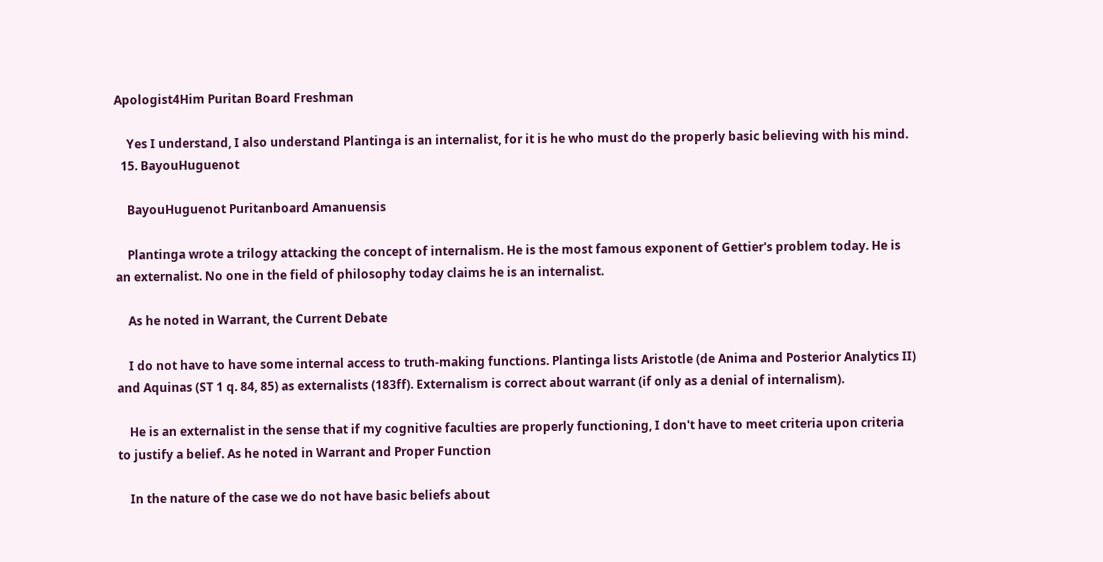Apologist4Him Puritan Board Freshman

    Yes I understand, I also understand Plantinga is an internalist, for it is he who must do the properly basic believing with his mind.
  15. BayouHuguenot

    BayouHuguenot Puritanboard Amanuensis

    Plantinga wrote a trilogy attacking the concept of internalism. He is the most famous exponent of Gettier's problem today. He is an externalist. No one in the field of philosophy today claims he is an internalist.

    As he noted in Warrant, the Current Debate

    I do not have to have some internal access to truth-making functions. Plantinga lists Aristotle (de Anima and Posterior Analytics II) and Aquinas (ST 1 q. 84, 85) as externalists (183ff). Externalism is correct about warrant (if only as a denial of internalism).

    He is an externalist in the sense that if my cognitive faculties are properly functioning, I don't have to meet criteria upon criteria to justify a belief. As he noted in Warrant and Proper Function

    In the nature of the case we do not have basic beliefs about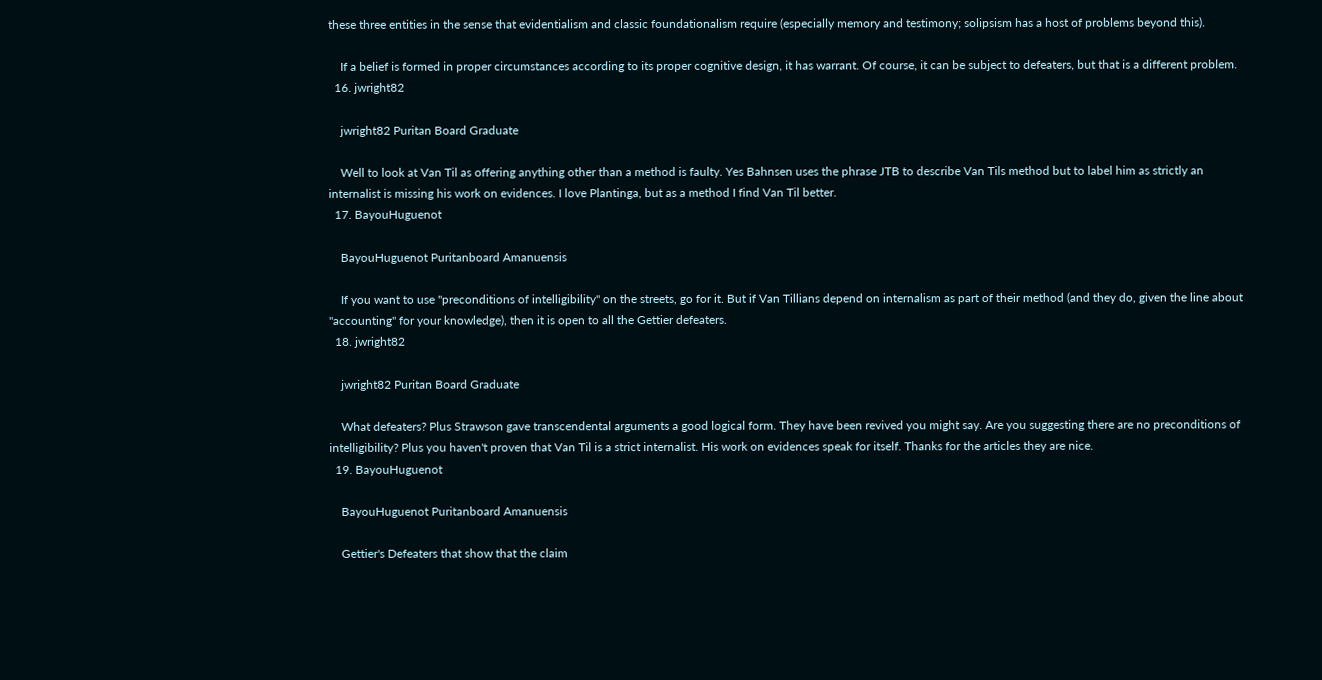these three entities in the sense that evidentialism and classic foundationalism require (especially memory and testimony; solipsism has a host of problems beyond this).

    If a belief is formed in proper circumstances according to its proper cognitive design, it has warrant. Of course, it can be subject to defeaters, but that is a different problem.
  16. jwright82

    jwright82 Puritan Board Graduate

    Well to look at Van Til as offering anything other than a method is faulty. Yes Bahnsen uses the phrase JTB to describe Van Tils method but to label him as strictly an internalist is missing his work on evidences. I love Plantinga, but as a method I find Van Til better.
  17. BayouHuguenot

    BayouHuguenot Puritanboard Amanuensis

    If you want to use "preconditions of intelligibility" on the streets, go for it. But if Van Tillians depend on internalism as part of their method (and they do, given the line about "accounting" for your knowledge), then it is open to all the Gettier defeaters.
  18. jwright82

    jwright82 Puritan Board Graduate

    What defeaters? Plus Strawson gave transcendental arguments a good logical form. They have been revived you might say. Are you suggesting there are no preconditions of intelligibility? Plus you haven't proven that Van Til is a strict internalist. His work on evidences speak for itself. Thanks for the articles they are nice.
  19. BayouHuguenot

    BayouHuguenot Puritanboard Amanuensis

    Gettier's Defeaters that show that the claim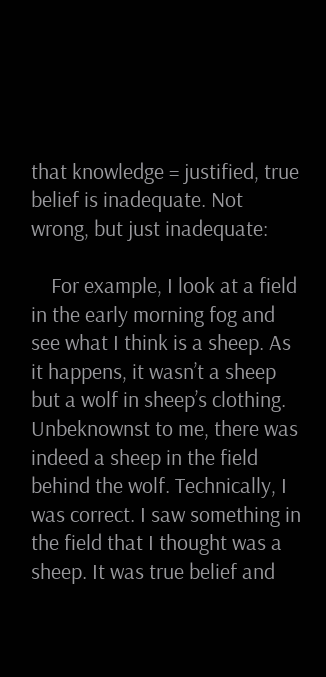that knowledge = justified, true belief is inadequate. Not wrong, but just inadequate:

    For example, I look at a field in the early morning fog and see what I think is a sheep. As it happens, it wasn’t a sheep but a wolf in sheep’s clothing. Unbeknownst to me, there was indeed a sheep in the field behind the wolf. Technically, I was correct. I saw something in the field that I thought was a sheep. It was true belief and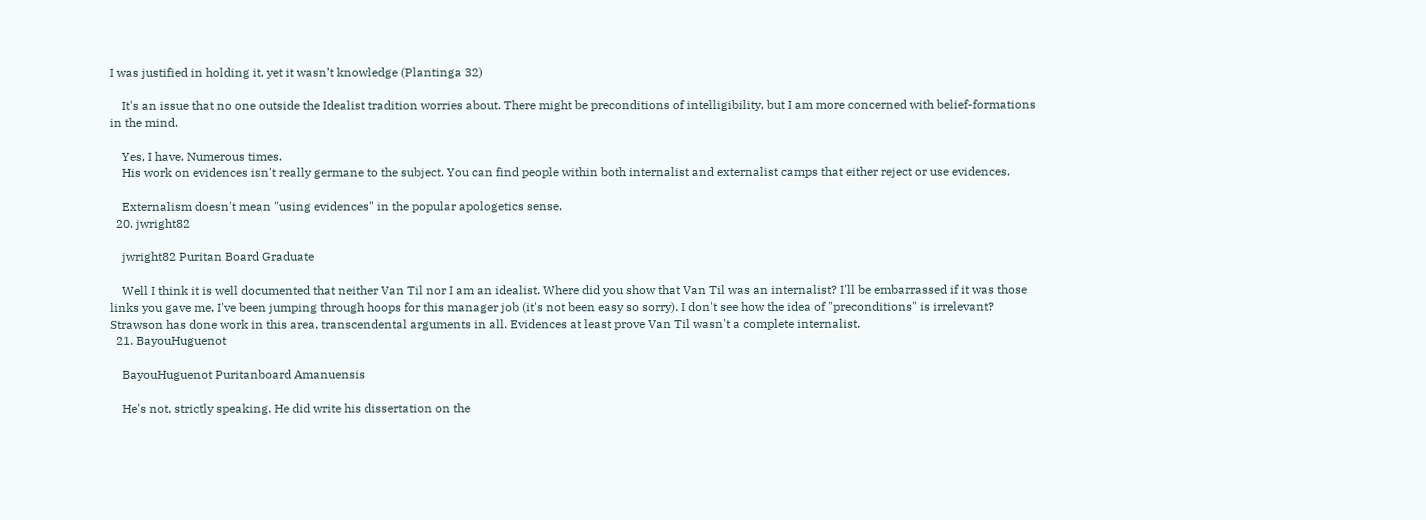I was justified in holding it, yet it wasn’t knowledge (Plantinga 32)

    It's an issue that no one outside the Idealist tradition worries about. There might be preconditions of intelligibility, but I am more concerned with belief-formations in the mind.

    Yes, I have. Numerous times.
    His work on evidences isn't really germane to the subject. You can find people within both internalist and externalist camps that either reject or use evidences.

    Externalism doesn't mean "using evidences" in the popular apologetics sense.
  20. jwright82

    jwright82 Puritan Board Graduate

    Well I think it is well documented that neither Van Til nor I am an idealist. Where did you show that Van Til was an internalist? I'll be embarrassed if it was those links you gave me, I've been jumping through hoops for this manager job (it's not been easy so sorry). I don't see how the idea of "preconditions" is irrelevant? Strawson has done work in this area, transcendental arguments in all. Evidences at least prove Van Til wasn't a complete internalist.
  21. BayouHuguenot

    BayouHuguenot Puritanboard Amanuensis

    He's not, strictly speaking. He did write his dissertation on the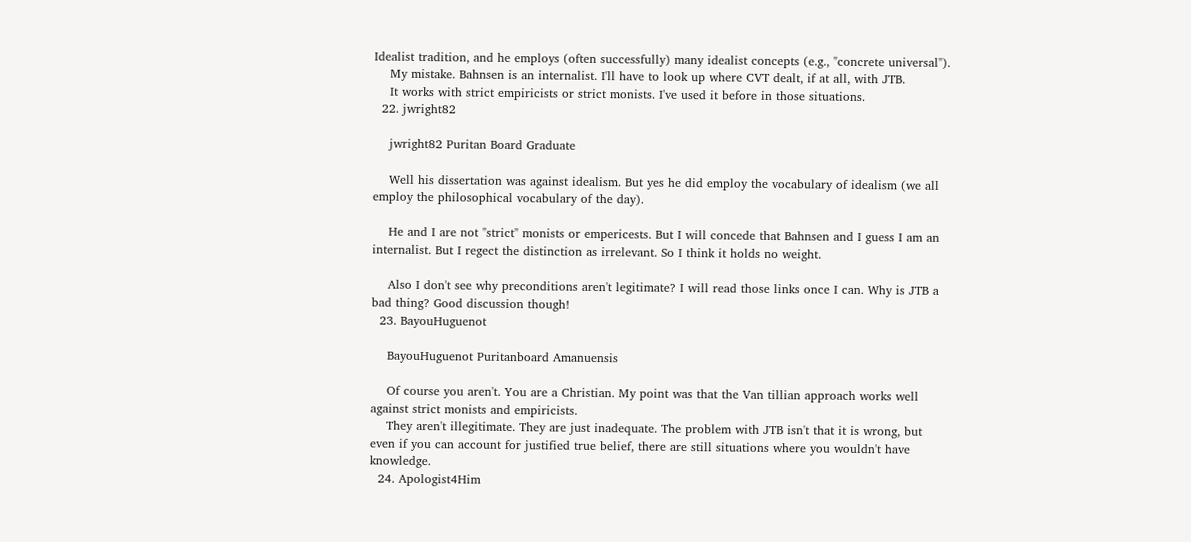Idealist tradition, and he employs (often successfully) many idealist concepts (e.g., "concrete universal").
    My mistake. Bahnsen is an internalist. I'll have to look up where CVT dealt, if at all, with JTB.
    It works with strict empiricists or strict monists. I've used it before in those situations.
  22. jwright82

    jwright82 Puritan Board Graduate

    Well his dissertation was against idealism. But yes he did employ the vocabulary of idealism (we all employ the philosophical vocabulary of the day).

    He and I are not "strict" monists or empericests. But I will concede that Bahnsen and I guess I am an internalist. But I regect the distinction as irrelevant. So I think it holds no weight.

    Also I don't see why preconditions aren't legitimate? I will read those links once I can. Why is JTB a bad thing? Good discussion though!
  23. BayouHuguenot

    BayouHuguenot Puritanboard Amanuensis

    Of course you aren't. You are a Christian. My point was that the Van tillian approach works well against strict monists and empiricists.
    They aren't illegitimate. They are just inadequate. The problem with JTB isn't that it is wrong, but even if you can account for justified true belief, there are still situations where you wouldn't have knowledge.
  24. Apologist4Him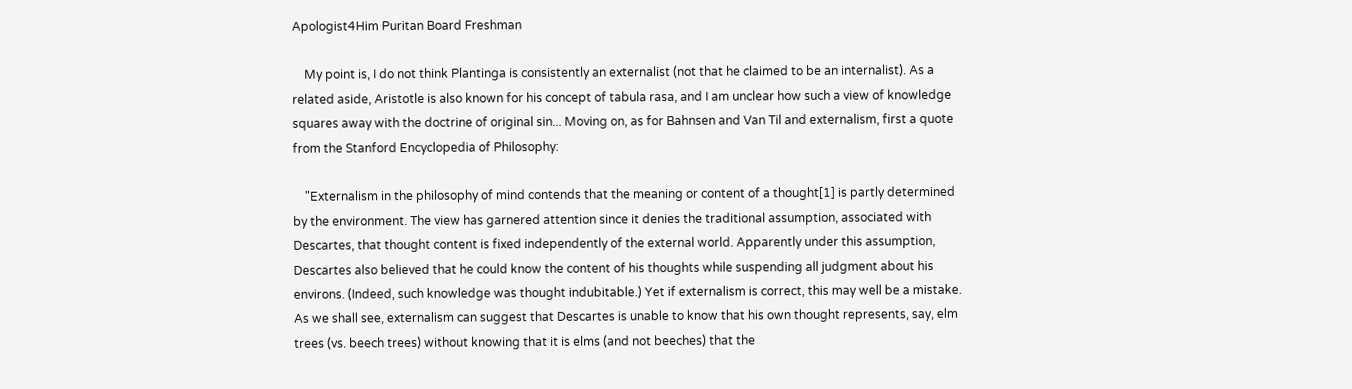Apologist4Him Puritan Board Freshman

    My point is, I do not think Plantinga is consistently an externalist (not that he claimed to be an internalist). As a related aside, Aristotle is also known for his concept of tabula rasa, and I am unclear how such a view of knowledge squares away with the doctrine of original sin... Moving on, as for Bahnsen and Van Til and externalism, first a quote from the Stanford Encyclopedia of Philosophy:

    "Externalism in the philosophy of mind contends that the meaning or content of a thought[1] is partly determined by the environment. The view has garnered attention since it denies the traditional assumption, associated with Descartes, that thought content is fixed independently of the external world. Apparently under this assumption, Descartes also believed that he could know the content of his thoughts while suspending all judgment about his environs. (Indeed, such knowledge was thought indubitable.) Yet if externalism is correct, this may well be a mistake. As we shall see, externalism can suggest that Descartes is unable to know that his own thought represents, say, elm trees (vs. beech trees) without knowing that it is elms (and not beeches) that the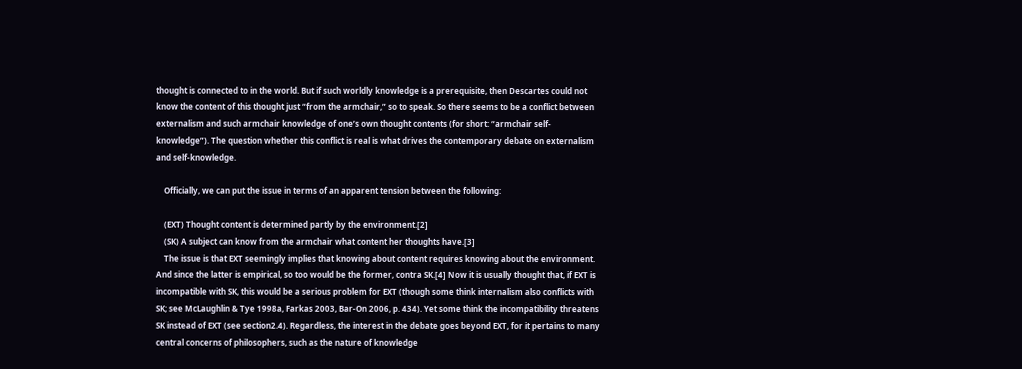thought is connected to in the world. But if such worldly knowledge is a prerequisite, then Descartes could not know the content of this thought just “from the armchair,” so to speak. So there seems to be a conflict between externalism and such armchair knowledge of one’s own thought contents (for short: “armchair self-knowledge”). The question whether this conflict is real is what drives the contemporary debate on externalism and self-knowledge.

    Officially, we can put the issue in terms of an apparent tension between the following:

    (EXT) Thought content is determined partly by the environment.[2]
    (SK) A subject can know from the armchair what content her thoughts have.[3]
    The issue is that EXT seemingly implies that knowing about content requires knowing about the environment. And since the latter is empirical, so too would be the former, contra SK.[4] Now it is usually thought that, if EXT is incompatible with SK, this would be a serious problem for EXT (though some think internalism also conflicts with SK; see McLaughlin & Tye 1998a, Farkas 2003, Bar-On 2006, p. 434). Yet some think the incompatibility threatens SK instead of EXT (see section2.4). Regardless, the interest in the debate goes beyond EXT, for it pertains to many central concerns of philosophers, such as the nature of knowledge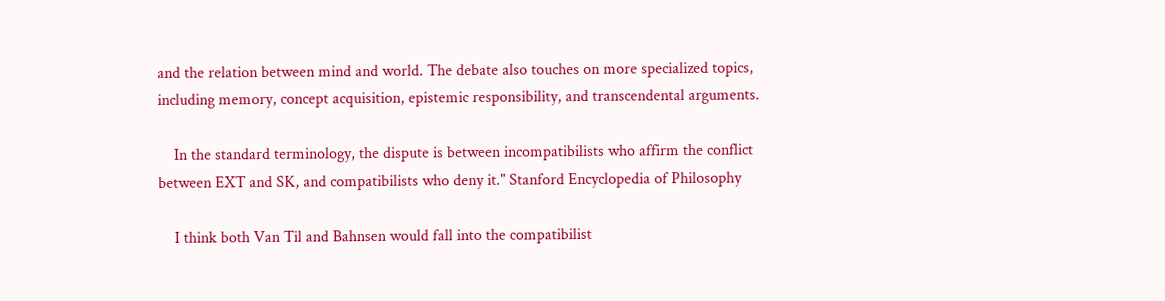and the relation between mind and world. The debate also touches on more specialized topics, including memory, concept acquisition, epistemic responsibility, and transcendental arguments.

    In the standard terminology, the dispute is between incompatibilists who affirm the conflict between EXT and SK, and compatibilists who deny it." Stanford Encyclopedia of Philosophy

    I think both Van Til and Bahnsen would fall into the compatibilist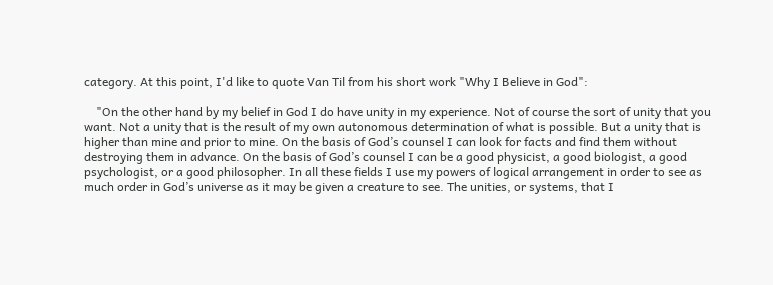category. At this point, I'd like to quote Van Til from his short work "Why I Believe in God":

    "On the other hand by my belief in God I do have unity in my experience. Not of course the sort of unity that you want. Not a unity that is the result of my own autonomous determination of what is possible. But a unity that is higher than mine and prior to mine. On the basis of God’s counsel I can look for facts and find them without destroying them in advance. On the basis of God’s counsel I can be a good physicist, a good biologist, a good psychologist, or a good philosopher. In all these fields I use my powers of logical arrangement in order to see as much order in God’s universe as it may be given a creature to see. The unities, or systems, that I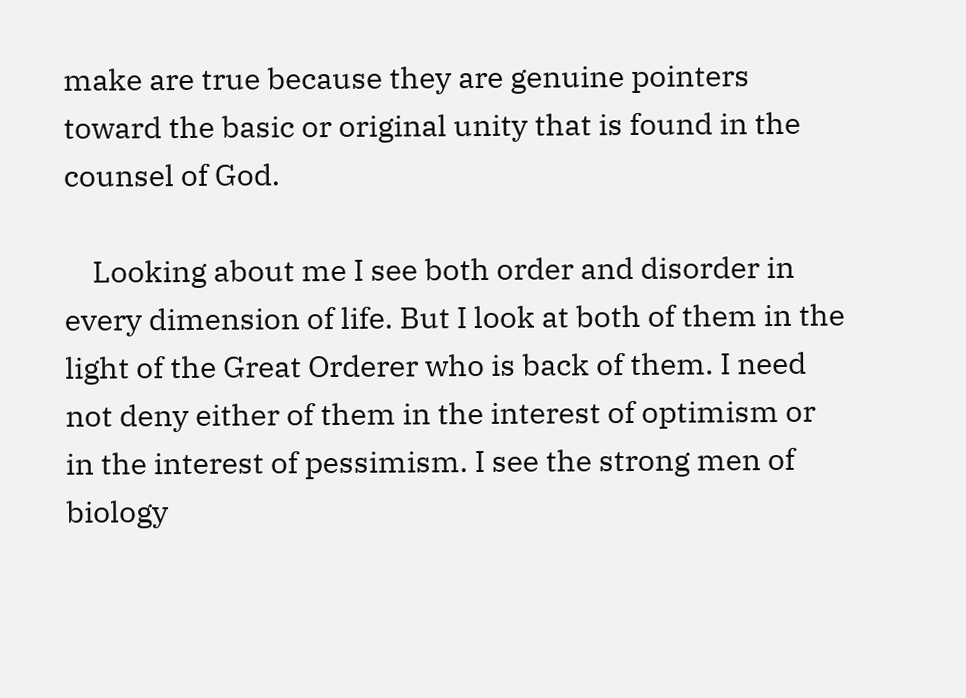make are true because they are genuine pointers toward the basic or original unity that is found in the counsel of God.

    Looking about me I see both order and disorder in every dimension of life. But I look at both of them in the light of the Great Orderer who is back of them. I need not deny either of them in the interest of optimism or in the interest of pessimism. I see the strong men of biology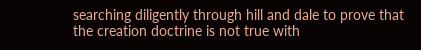searching diligently through hill and dale to prove that the creation doctrine is not true with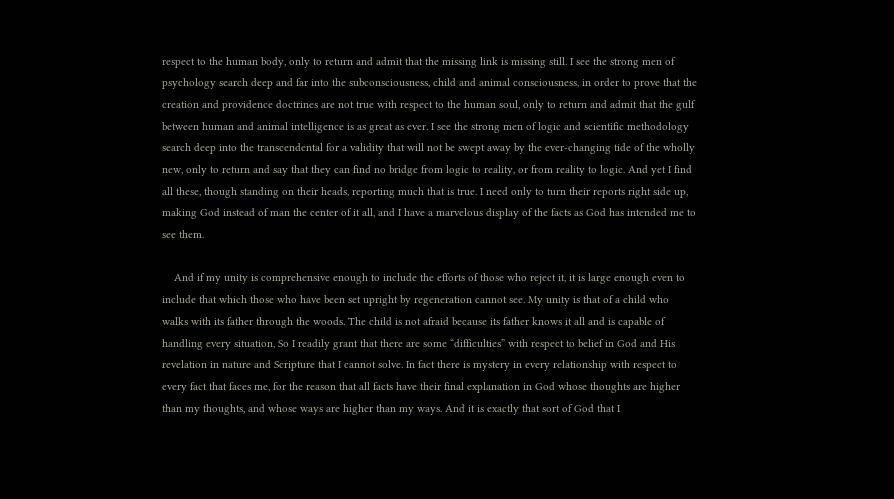respect to the human body, only to return and admit that the missing link is missing still. I see the strong men of psychology search deep and far into the subconsciousness, child and animal consciousness, in order to prove that the creation and providence doctrines are not true with respect to the human soul, only to return and admit that the gulf between human and animal intelligence is as great as ever. I see the strong men of logic and scientific methodology search deep into the transcendental for a validity that will not be swept away by the ever-changing tide of the wholly new, only to return and say that they can find no bridge from logic to reality, or from reality to logic. And yet I find all these, though standing on their heads, reporting much that is true. I need only to turn their reports right side up, making God instead of man the center of it all, and I have a marvelous display of the facts as God has intended me to see them.

    And if my unity is comprehensive enough to include the efforts of those who reject it, it is large enough even to include that which those who have been set upright by regeneration cannot see. My unity is that of a child who walks with its father through the woods. The child is not afraid because its father knows it all and is capable of handling every situation, So I readily grant that there are some “difficulties” with respect to belief in God and His revelation in nature and Scripture that I cannot solve. In fact there is mystery in every relationship with respect to every fact that faces me, for the reason that all facts have their final explanation in God whose thoughts are higher than my thoughts, and whose ways are higher than my ways. And it is exactly that sort of God that I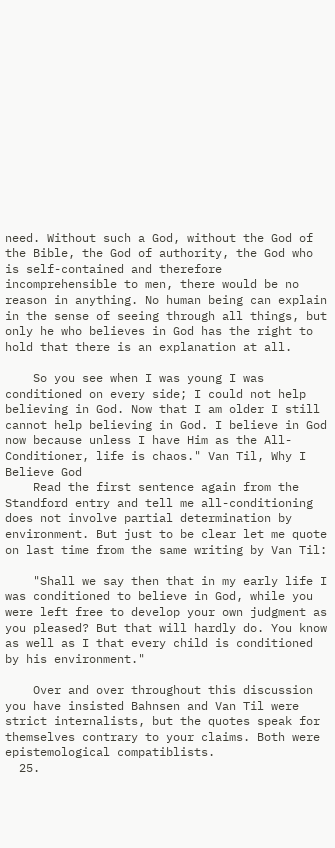need. Without such a God, without the God of the Bible, the God of authority, the God who is self-contained and therefore incomprehensible to men, there would be no reason in anything. No human being can explain in the sense of seeing through all things, but only he who believes in God has the right to hold that there is an explanation at all.

    So you see when I was young I was conditioned on every side; I could not help believing in God. Now that I am older I still cannot help believing in God. I believe in God now because unless I have Him as the All-Conditioner, life is chaos." Van Til, Why I Believe God
    Read the first sentence again from the Standford entry and tell me all-conditioning does not involve partial determination by environment. But just to be clear let me quote on last time from the same writing by Van Til:

    "Shall we say then that in my early life I was conditioned to believe in God, while you were left free to develop your own judgment as you pleased? But that will hardly do. You know as well as I that every child is conditioned by his environment."

    Over and over throughout this discussion you have insisted Bahnsen and Van Til were strict internalists, but the quotes speak for themselves contrary to your claims. Both were epistemological compatiblists.
  25.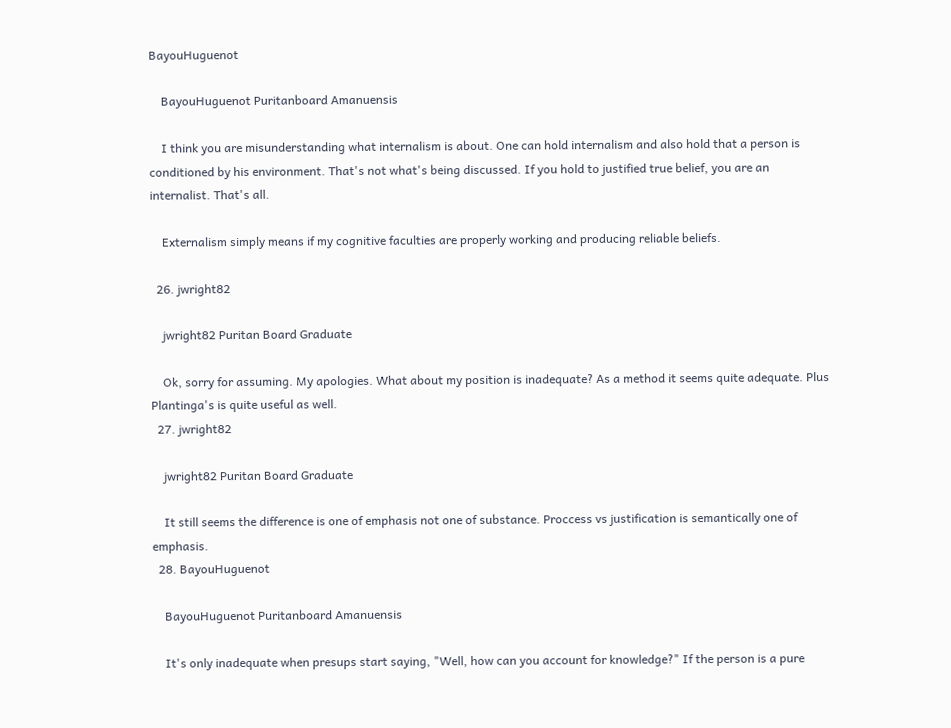BayouHuguenot

    BayouHuguenot Puritanboard Amanuensis

    I think you are misunderstanding what internalism is about. One can hold internalism and also hold that a person is conditioned by his environment. That's not what's being discussed. If you hold to justified true belief, you are an internalist. That's all.

    Externalism simply means if my cognitive faculties are properly working and producing reliable beliefs.

  26. jwright82

    jwright82 Puritan Board Graduate

    Ok, sorry for assuming. My apologies. What about my position is inadequate? As a method it seems quite adequate. Plus Plantinga's is quite useful as well.
  27. jwright82

    jwright82 Puritan Board Graduate

    It still seems the difference is one of emphasis not one of substance. Proccess vs justification is semantically one of emphasis.
  28. BayouHuguenot

    BayouHuguenot Puritanboard Amanuensis

    It's only inadequate when presups start saying, "Well, how can you account for knowledge?" If the person is a pure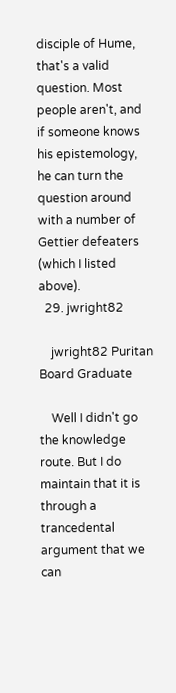disciple of Hume, that's a valid question. Most people aren't, and if someone knows his epistemology, he can turn the question around with a number of Gettier defeaters (which I listed above).
  29. jwright82

    jwright82 Puritan Board Graduate

    Well I didn't go the knowledge route. But I do maintain that it is through a trancedental argument that we can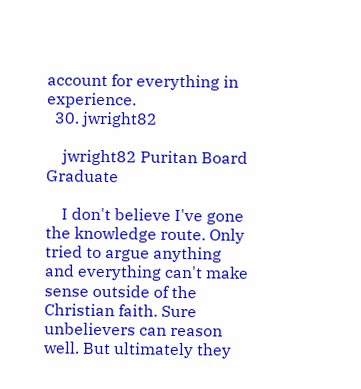account for everything in experience.
  30. jwright82

    jwright82 Puritan Board Graduate

    I don't believe I've gone the knowledge route. Only tried to argue anything and everything can't make sense outside of the Christian faith. Sure unbelievers can reason well. But ultimately they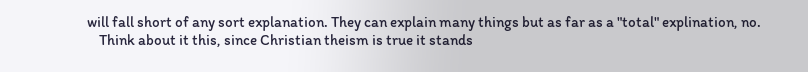will fall short of any sort explanation. They can explain many things but as far as a "total" explination, no.
    Think about it this, since Christian theism is true it stands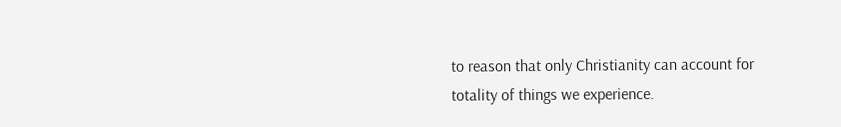to reason that only Christianity can account for totality of things we experience.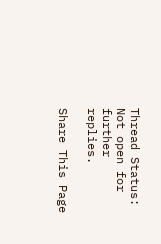Thread Status:
Not open for further replies.

Share This Page